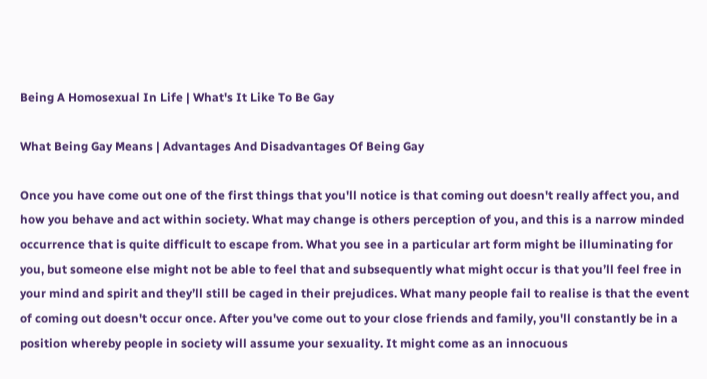Being A Homosexual In Life | What's It Like To Be Gay

What Being Gay Means | Advantages And Disadvantages Of Being Gay

Once you have come out one of the first things that you'll notice is that coming out doesn't really affect you, and how you behave and act within society. What may change is others perception of you, and this is a narrow minded occurrence that is quite difficult to escape from. What you see in a particular art form might be illuminating for you, but someone else might not be able to feel that and subsequently what might occur is that you’ll feel free in your mind and spirit and they’ll still be caged in their prejudices. What many people fail to realise is that the event of coming out doesn't occur once. After you've come out to your close friends and family, you'll constantly be in a position whereby people in society will assume your sexuality. It might come as an innocuous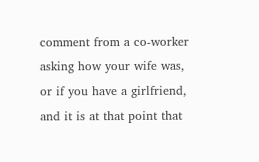comment from a co-worker asking how your wife was, or if you have a girlfriend, and it is at that point that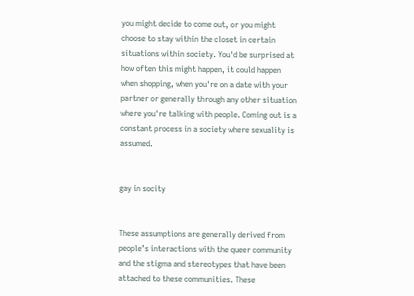you might decide to come out, or you might choose to stay within the closet in certain situations within society. You'd be surprised at how often this might happen, it could happen when shopping, when you're on a date with your partner or generally through any other situation where you're talking with people. Coming out is a constant process in a society where sexuality is assumed.


gay in socity


These assumptions are generally derived from people’s interactions with the queer community and the stigma and stereotypes that have been attached to these communities. These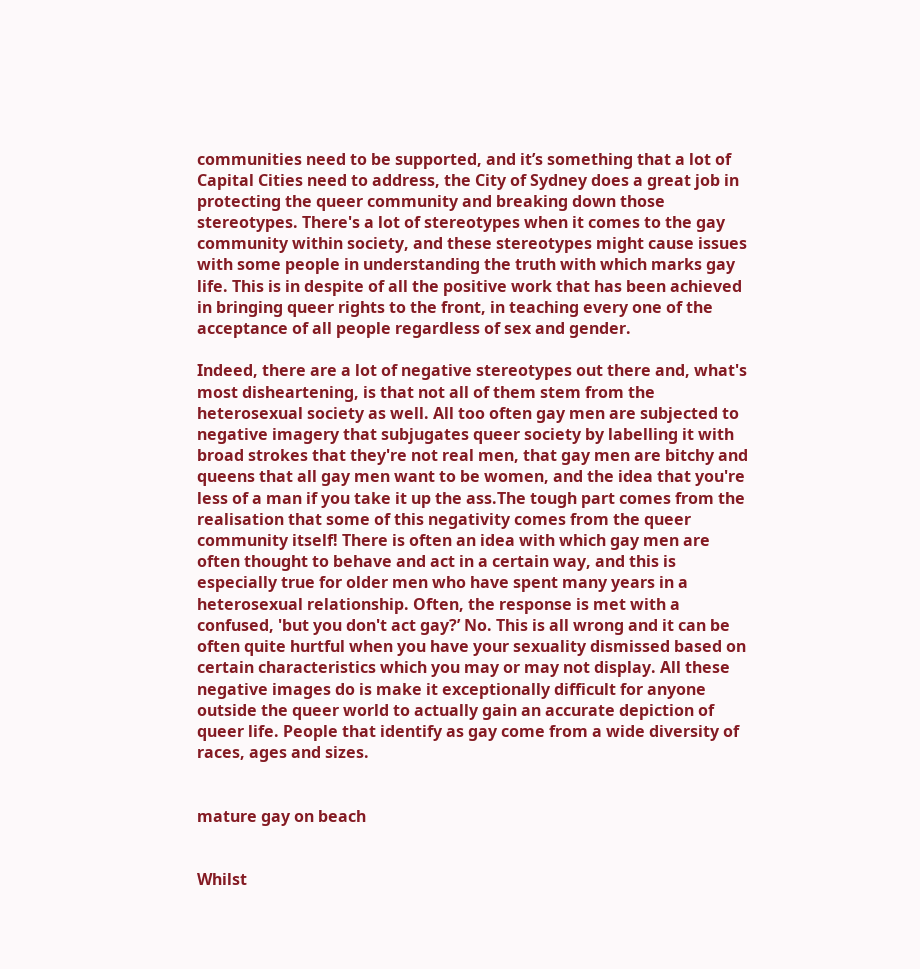communities need to be supported, and it’s something that a lot of Capital Cities need to address, the City of Sydney does a great job in protecting the queer community and breaking down those stereotypes. There's a lot of stereotypes when it comes to the gay community within society, and these stereotypes might cause issues with some people in understanding the truth with which marks gay life. This is in despite of all the positive work that has been achieved in bringing queer rights to the front, in teaching every one of the acceptance of all people regardless of sex and gender.

Indeed, there are a lot of negative stereotypes out there and, what's most disheartening, is that not all of them stem from the heterosexual society as well. All too often gay men are subjected to negative imagery that subjugates queer society by labelling it with broad strokes that they're not real men, that gay men are bitchy and queens that all gay men want to be women, and the idea that you're less of a man if you take it up the ass.The tough part comes from the realisation that some of this negativity comes from the queer community itself! There is often an idea with which gay men are often thought to behave and act in a certain way, and this is especially true for older men who have spent many years in a heterosexual relationship. Often, the response is met with a confused, 'but you don't act gay?’ No. This is all wrong and it can be often quite hurtful when you have your sexuality dismissed based on certain characteristics which you may or may not display. All these negative images do is make it exceptionally difficult for anyone outside the queer world to actually gain an accurate depiction of queer life. People that identify as gay come from a wide diversity of races, ages and sizes.


mature gay on beach


Whilst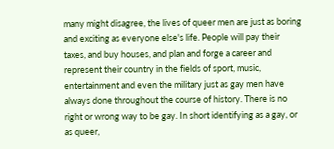many might disagree, the lives of queer men are just as boring and exciting as everyone else's life. People will pay their taxes, and buy houses, and plan and forge a career and represent their country in the fields of sport, music, entertainment and even the military just as gay men have always done throughout the course of history. There is no right or wrong way to be gay. In short identifying as a gay, or as queer,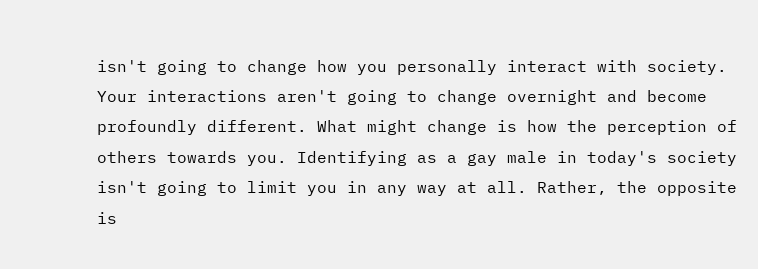isn't going to change how you personally interact with society. Your interactions aren't going to change overnight and become profoundly different. What might change is how the perception of others towards you. Identifying as a gay male in today's society isn't going to limit you in any way at all. Rather, the opposite is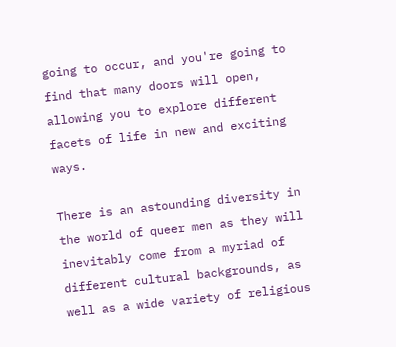going to occur, and you're going to find that many doors will open, allowing you to explore different facets of life in new and exciting ways.

There is an astounding diversity in the world of queer men as they will inevitably come from a myriad of different cultural backgrounds, as well as a wide variety of religious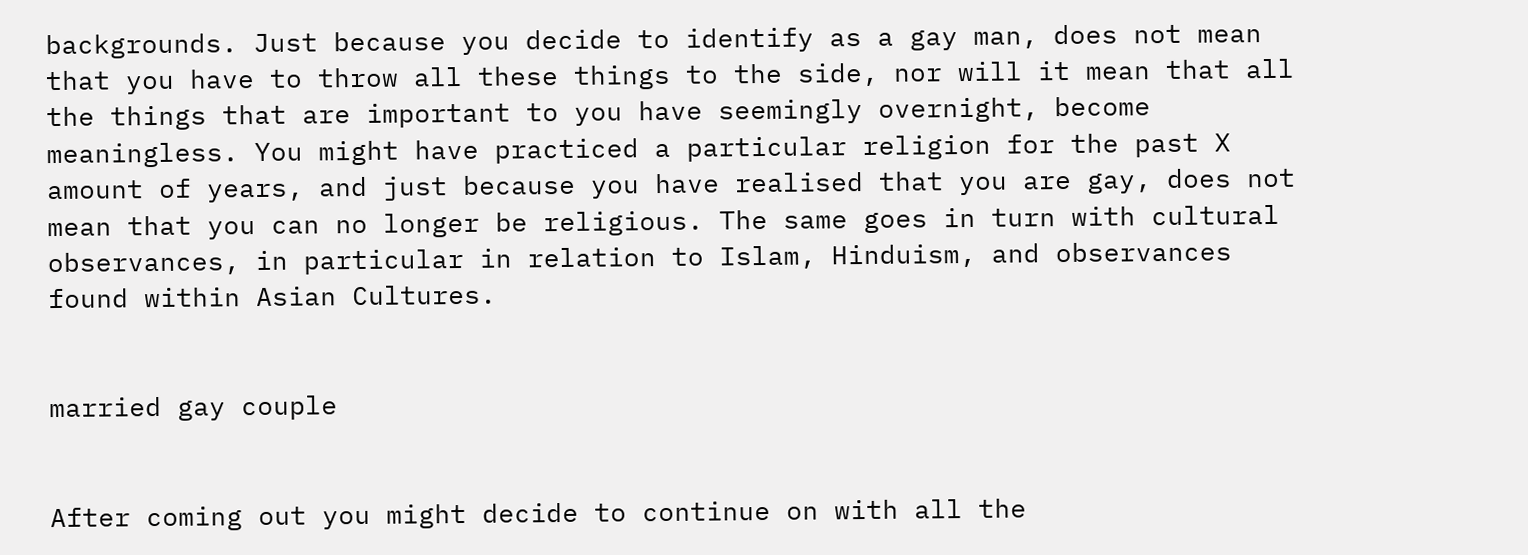backgrounds. Just because you decide to identify as a gay man, does not mean that you have to throw all these things to the side, nor will it mean that all the things that are important to you have seemingly overnight, become meaningless. You might have practiced a particular religion for the past X amount of years, and just because you have realised that you are gay, does not mean that you can no longer be religious. The same goes in turn with cultural observances, in particular in relation to Islam, Hinduism, and observances found within Asian Cultures.


married gay couple


After coming out you might decide to continue on with all the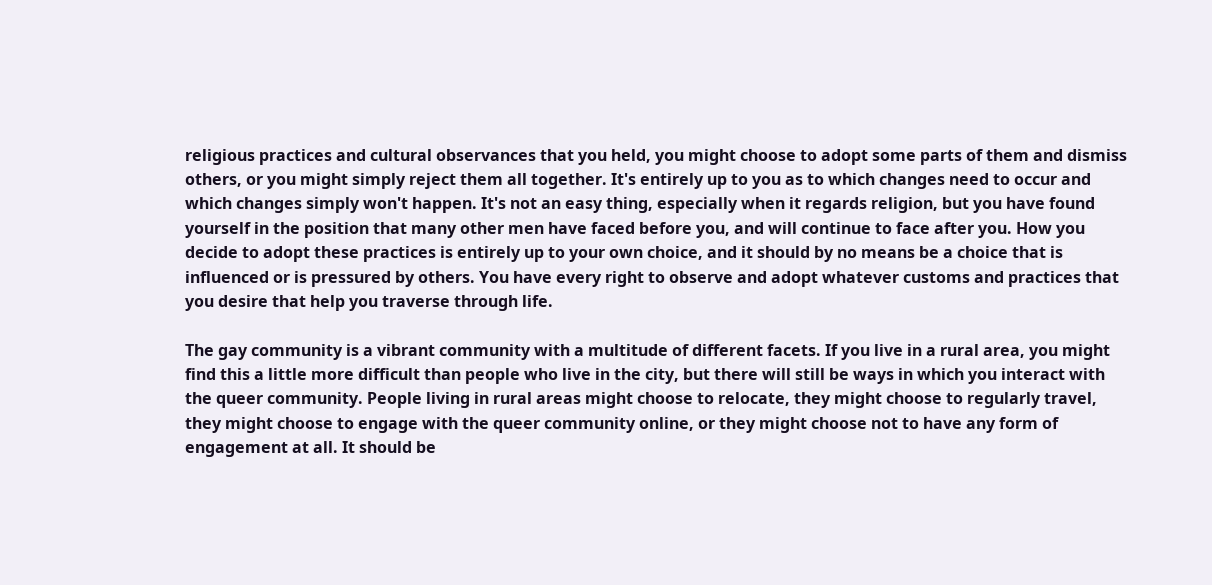religious practices and cultural observances that you held, you might choose to adopt some parts of them and dismiss others, or you might simply reject them all together. It's entirely up to you as to which changes need to occur and which changes simply won't happen. It's not an easy thing, especially when it regards religion, but you have found yourself in the position that many other men have faced before you, and will continue to face after you. How you decide to adopt these practices is entirely up to your own choice, and it should by no means be a choice that is influenced or is pressured by others. You have every right to observe and adopt whatever customs and practices that you desire that help you traverse through life.

The gay community is a vibrant community with a multitude of different facets. If you live in a rural area, you might find this a little more difficult than people who live in the city, but there will still be ways in which you interact with the queer community. People living in rural areas might choose to relocate, they might choose to regularly travel, they might choose to engage with the queer community online, or they might choose not to have any form of engagement at all. It should be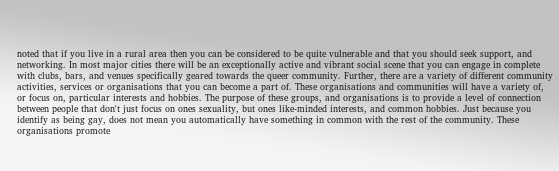noted that if you live in a rural area then you can be considered to be quite vulnerable and that you should seek support, and networking. In most major cities there will be an exceptionally active and vibrant social scene that you can engage in complete with clubs, bars, and venues specifically geared towards the queer community. Further, there are a variety of different community activities, services or organisations that you can become a part of. These organisations and communities will have a variety of, or focus on, particular interests and hobbies. The purpose of these groups, and organisations is to provide a level of connection between people that don't just focus on ones sexuality, but ones like-minded interests, and common hobbies. Just because you identify as being gay, does not mean you automatically have something in common with the rest of the community. These organisations promote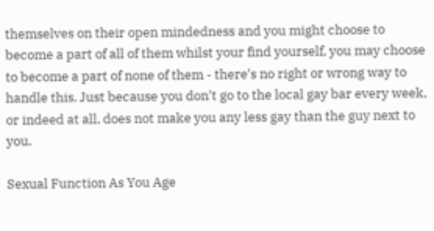themselves on their open mindedness and you might choose to become a part of all of them whilst your find yourself, you may choose to become a part of none of them - there's no right or wrong way to handle this. Just because you don't go to the local gay bar every week, or indeed at all, does not make you any less gay than the guy next to you.

Sexual Function As You Age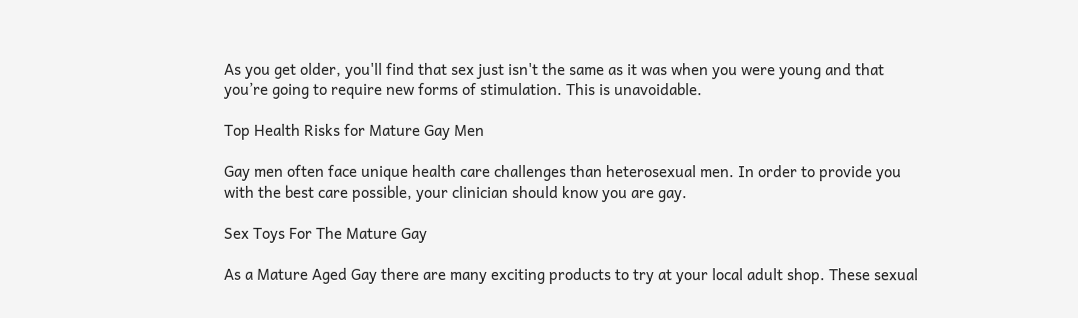As you get older, you'll find that sex just isn't the same as it was when you were young and that you’re going to require new forms of stimulation. This is unavoidable.

Top Health Risks for Mature Gay Men

Gay men often face unique health care challenges than heterosexual men. In order to provide you with the best care possible, your clinician should know you are gay.

Sex Toys For The Mature Gay

As a Mature Aged Gay there are many exciting products to try at your local adult shop. These sexual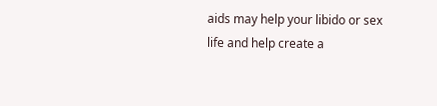aids may help your libido or sex life and help create a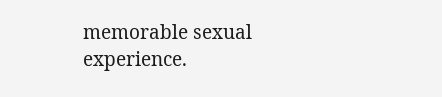memorable sexual experience.